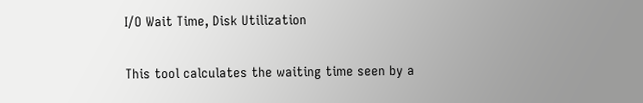I/O Wait Time, Disk Utilization

This tool calculates the waiting time seen by a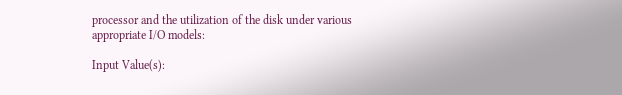processor and the utilization of the disk under various appropriate I/O models:

Input Value(s):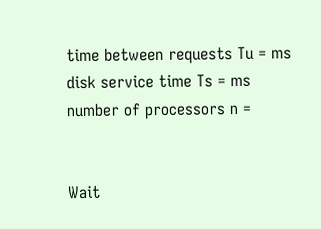time between requests Tu = ms
disk service time Ts = ms
number of processors n =


Wait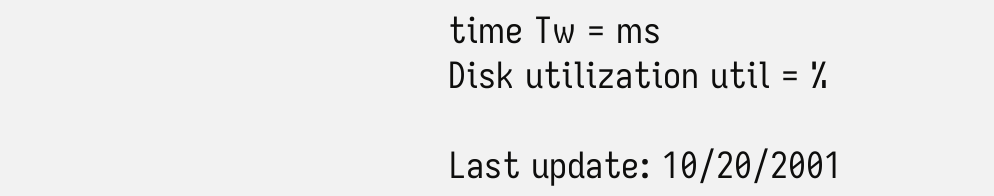time Tw = ms
Disk utilization util = %

Last update: 10/20/2001